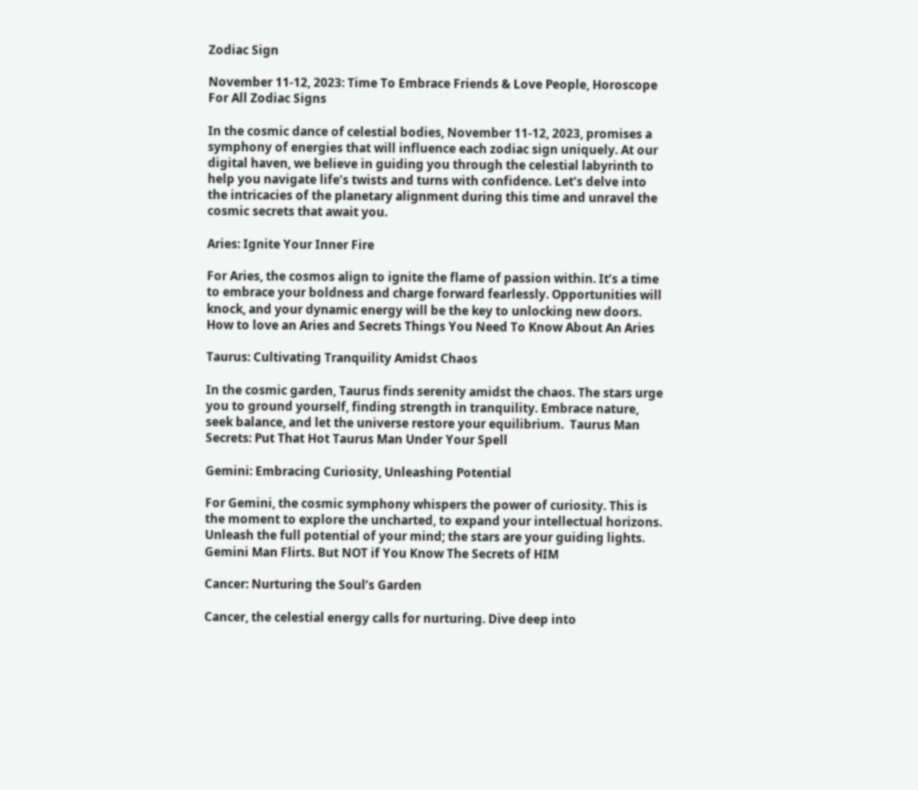Zodiac Sign

November 11-12, 2023: Time To Embrace Friends & Love People, Horoscope For All Zodiac Signs

In the cosmic dance of celestial bodies, November 11-12, 2023, promises a symphony of energies that will influence each zodiac sign uniquely. At our digital haven, we believe in guiding you through the celestial labyrinth to help you navigate life’s twists and turns with confidence. Let’s delve into the intricacies of the planetary alignment during this time and unravel the cosmic secrets that await you.

Aries: Ignite Your Inner Fire

For Aries, the cosmos align to ignite the flame of passion within. It’s a time to embrace your boldness and charge forward fearlessly. Opportunities will knock, and your dynamic energy will be the key to unlocking new doors. How to love an Aries and Secrets Things You Need To Know About An Aries

Taurus: Cultivating Tranquility Amidst Chaos

In the cosmic garden, Taurus finds serenity amidst the chaos. The stars urge you to ground yourself, finding strength in tranquility. Embrace nature, seek balance, and let the universe restore your equilibrium.  Taurus Man Secrets: Put That Hot Taurus Man Under Your Spell

Gemini: Embracing Curiosity, Unleashing Potential

For Gemini, the cosmic symphony whispers the power of curiosity. This is the moment to explore the uncharted, to expand your intellectual horizons. Unleash the full potential of your mind; the stars are your guiding lights. Gemini Man Flirts. But NOT if You Know The Secrets of HIM

Cancer: Nurturing the Soul’s Garden

Cancer, the celestial energy calls for nurturing. Dive deep into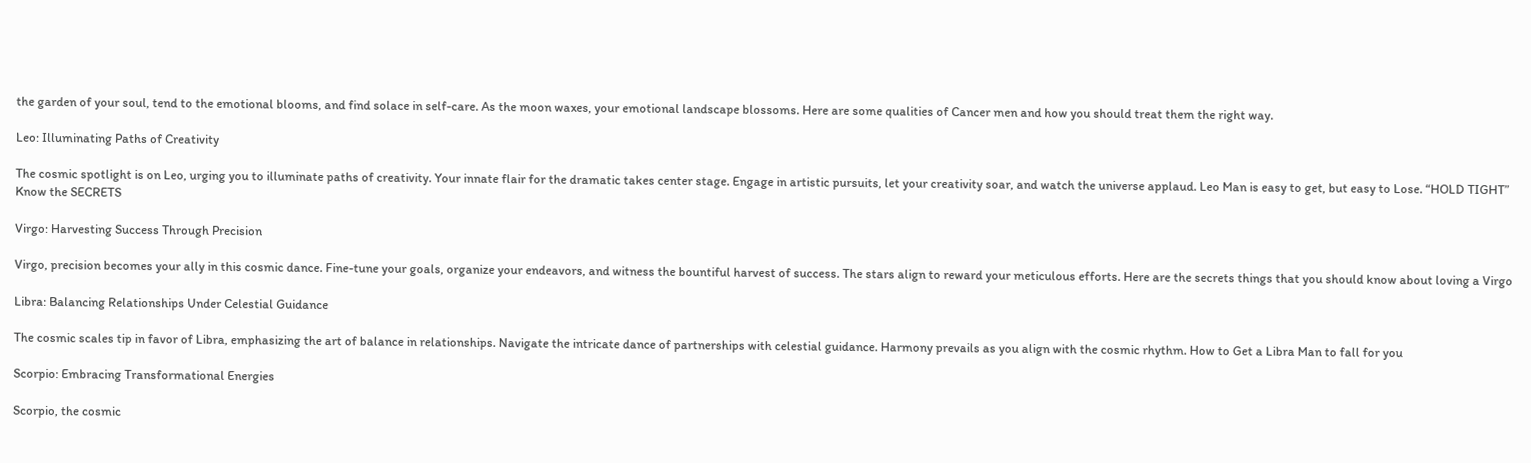the garden of your soul, tend to the emotional blooms, and find solace in self-care. As the moon waxes, your emotional landscape blossoms. Here are some qualities of Cancer men and how you should treat them the right way.

Leo: Illuminating Paths of Creativity

The cosmic spotlight is on Leo, urging you to illuminate paths of creativity. Your innate flair for the dramatic takes center stage. Engage in artistic pursuits, let your creativity soar, and watch the universe applaud. Leo Man is easy to get, but easy to Lose. “HOLD TIGHT” Know the SECRETS

Virgo: Harvesting Success Through Precision

Virgo, precision becomes your ally in this cosmic dance. Fine-tune your goals, organize your endeavors, and witness the bountiful harvest of success. The stars align to reward your meticulous efforts. Here are the secrets things that you should know about loving a Virgo

Libra: Balancing Relationships Under Celestial Guidance

The cosmic scales tip in favor of Libra, emphasizing the art of balance in relationships. Navigate the intricate dance of partnerships with celestial guidance. Harmony prevails as you align with the cosmic rhythm. How to Get a Libra Man to fall for you

Scorpio: Embracing Transformational Energies

Scorpio, the cosmic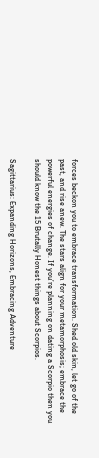forces beckon you to embrace transformation. Shed old skin, let go of the past, and rise anew. The stars align for your metamorphosis; embrace the powerful energies of change. If you’re planning on dating a Scorpio then you should know the 15 Brutally Honest things about Scorpios.

Sagittarius: Expanding Horizons, Embracing Adventure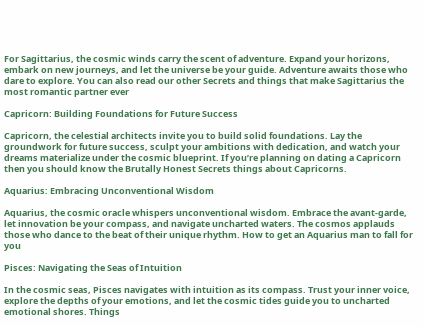For Sagittarius, the cosmic winds carry the scent of adventure. Expand your horizons, embark on new journeys, and let the universe be your guide. Adventure awaits those who dare to explore. You can also read our other Secrets and things that make Sagittarius the most romantic partner ever

Capricorn: Building Foundations for Future Success

Capricorn, the celestial architects invite you to build solid foundations. Lay the groundwork for future success, sculpt your ambitions with dedication, and watch your dreams materialize under the cosmic blueprint. If you’re planning on dating a Capricorn then you should know the Brutally Honest Secrets things about Capricorns.

Aquarius: Embracing Unconventional Wisdom

Aquarius, the cosmic oracle whispers unconventional wisdom. Embrace the avant-garde, let innovation be your compass, and navigate uncharted waters. The cosmos applauds those who dance to the beat of their unique rhythm. How to get an Aquarius man to fall for you

Pisces: Navigating the Seas of Intuition

In the cosmic seas, Pisces navigates with intuition as its compass. Trust your inner voice, explore the depths of your emotions, and let the cosmic tides guide you to uncharted emotional shores. Things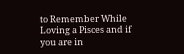to Remember While Loving a Pisces and if you are in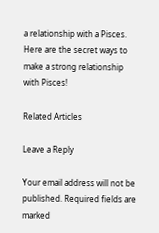a relationship with a Pisces. Here are the secret ways to make a strong relationship with Pisces!

Related Articles

Leave a Reply

Your email address will not be published. Required fields are marked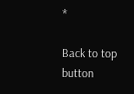*

Back to top button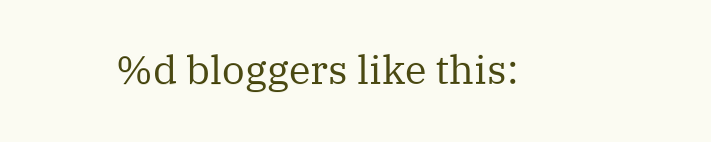%d bloggers like this: